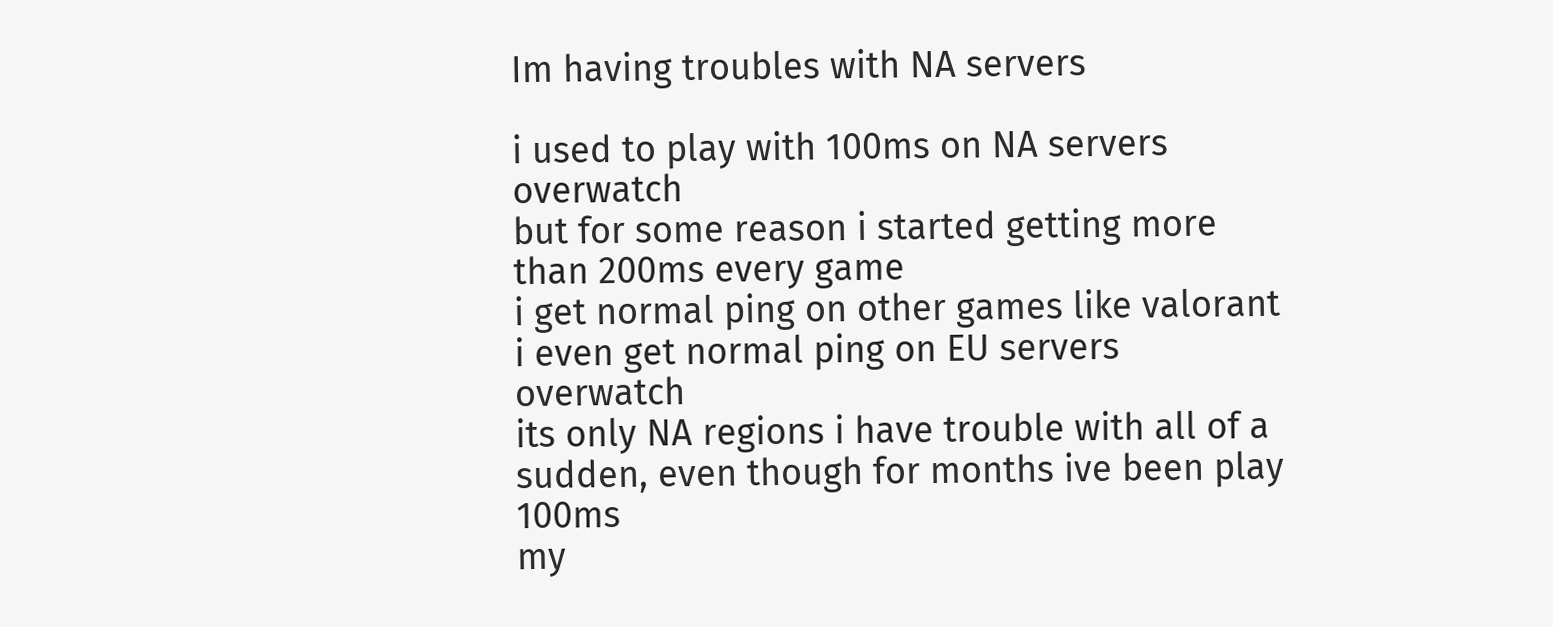Im having troubles with NA servers

i used to play with 100ms on NA servers overwatch
but for some reason i started getting more than 200ms every game
i get normal ping on other games like valorant
i even get normal ping on EU servers overwatch
its only NA regions i have trouble with all of a sudden, even though for months ive been play 100ms
my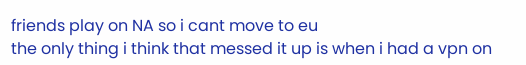friends play on NA so i cant move to eu
the only thing i think that messed it up is when i had a vpn on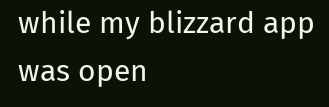while my blizzard app was open